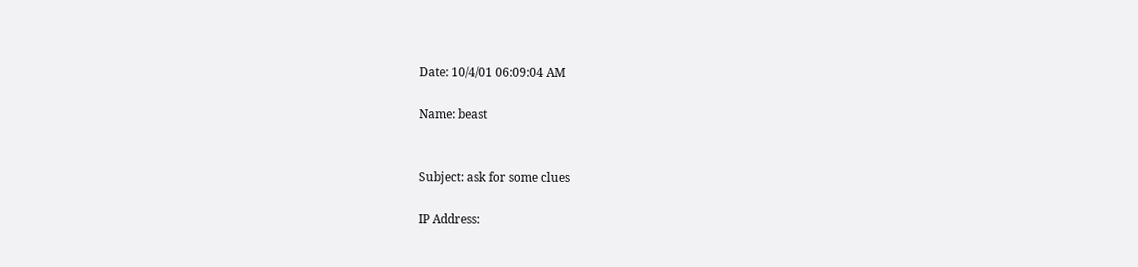Date: 10/4/01 06:09:04 AM

Name: beast


Subject: ask for some clues

IP Address: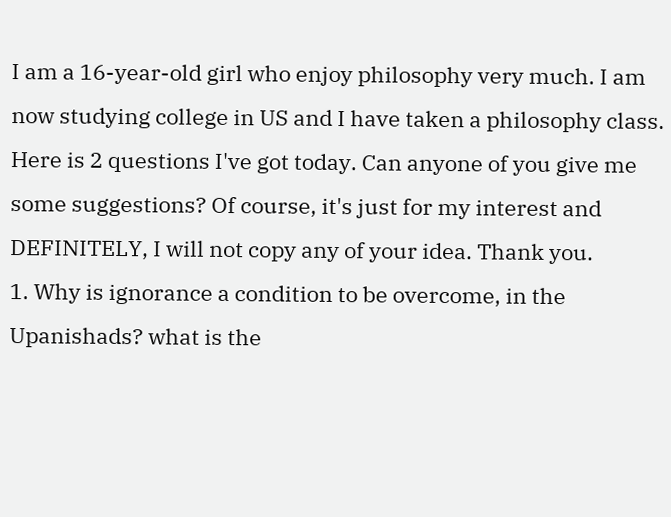I am a 16-year-old girl who enjoy philosophy very much. I am now studying college in US and I have taken a philosophy class. Here is 2 questions I've got today. Can anyone of you give me some suggestions? Of course, it's just for my interest and DEFINITELY, I will not copy any of your idea. Thank you.
1. Why is ignorance a condition to be overcome, in the Upanishads? what is the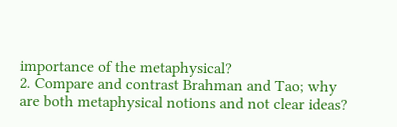importance of the metaphysical?
2. Compare and contrast Brahman and Tao; why are both metaphysical notions and not clear ideas?